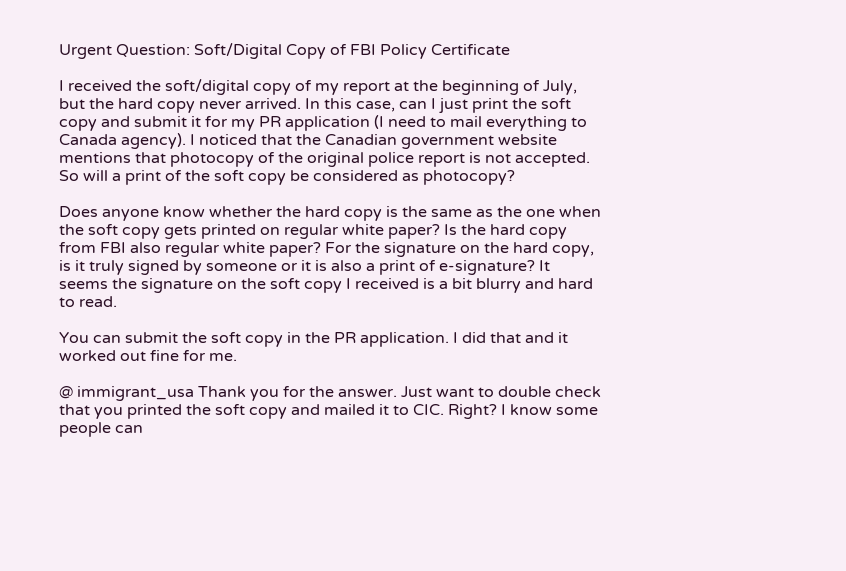Urgent Question: Soft/Digital Copy of FBI Policy Certificate

I received the soft/digital copy of my report at the beginning of July, but the hard copy never arrived. In this case, can I just print the soft copy and submit it for my PR application (I need to mail everything to Canada agency). I noticed that the Canadian government website mentions that photocopy of the original police report is not accepted. So will a print of the soft copy be considered as photocopy?

Does anyone know whether the hard copy is the same as the one when the soft copy gets printed on regular white paper? Is the hard copy from FBI also regular white paper? For the signature on the hard copy, is it truly signed by someone or it is also a print of e-signature? It seems the signature on the soft copy I received is a bit blurry and hard to read.

You can submit the soft copy in the PR application. I did that and it worked out fine for me.

@ immigrant_usa Thank you for the answer. Just want to double check that you printed the soft copy and mailed it to CIC. Right? I know some people can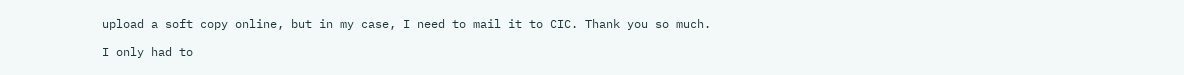upload a soft copy online, but in my case, I need to mail it to CIC. Thank you so much.

I only had to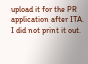upload it for the PR application after ITA. I did not print it out.